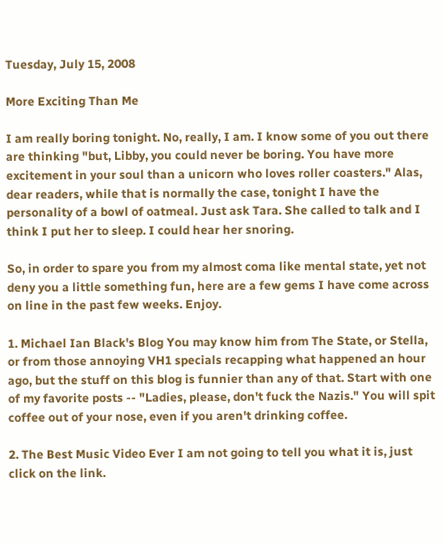Tuesday, July 15, 2008

More Exciting Than Me

I am really boring tonight. No, really, I am. I know some of you out there are thinking "but, Libby, you could never be boring. You have more excitement in your soul than a unicorn who loves roller coasters." Alas, dear readers, while that is normally the case, tonight I have the personality of a bowl of oatmeal. Just ask Tara. She called to talk and I think I put her to sleep. I could hear her snoring.

So, in order to spare you from my almost coma like mental state, yet not deny you a little something fun, here are a few gems I have come across on line in the past few weeks. Enjoy.

1. Michael Ian Black's Blog You may know him from The State, or Stella, or from those annoying VH1 specials recapping what happened an hour ago, but the stuff on this blog is funnier than any of that. Start with one of my favorite posts -- "Ladies, please, don't fuck the Nazis." You will spit coffee out of your nose, even if you aren't drinking coffee.

2. The Best Music Video Ever I am not going to tell you what it is, just click on the link.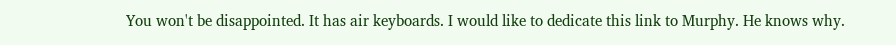You won't be disappointed. It has air keyboards. I would like to dedicate this link to Murphy. He knows why.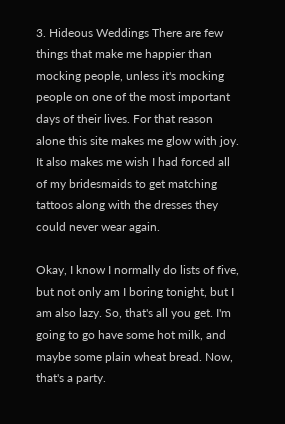3. Hideous Weddings There are few things that make me happier than mocking people, unless it's mocking people on one of the most important days of their lives. For that reason alone this site makes me glow with joy. It also makes me wish I had forced all of my bridesmaids to get matching tattoos along with the dresses they could never wear again.

Okay, I know I normally do lists of five, but not only am I boring tonight, but I am also lazy. So, that's all you get. I'm going to go have some hot milk, and maybe some plain wheat bread. Now, that's a party.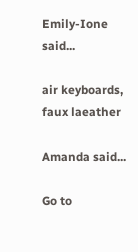Emily-Ione said...

air keyboards, faux laeather

Amanda said...

Go to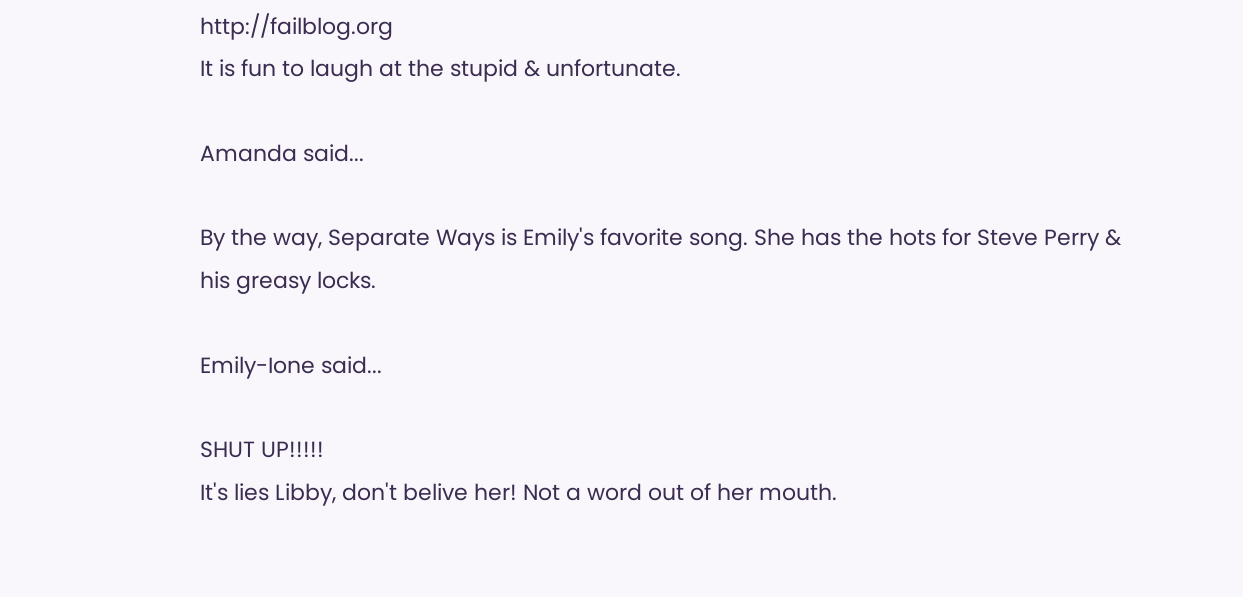http://failblog.org
It is fun to laugh at the stupid & unfortunate.

Amanda said...

By the way, Separate Ways is Emily's favorite song. She has the hots for Steve Perry & his greasy locks.

Emily-Ione said...

SHUT UP!!!!!
It's lies Libby, don't belive her! Not a word out of her mouth.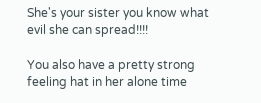She's your sister you know what evil she can spread!!!!

You also have a pretty strong feeling hat in her alone time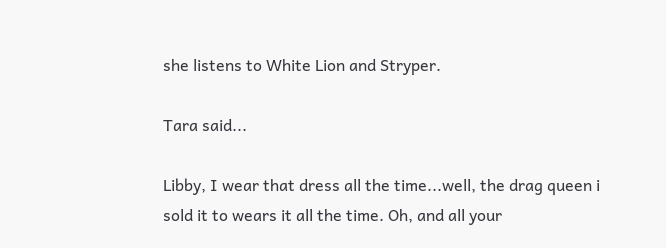she listens to White Lion and Stryper.

Tara said...

Libby, I wear that dress all the time...well, the drag queen i sold it to wears it all the time. Oh, and all your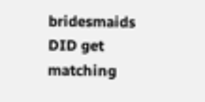bridesmaids DID get matching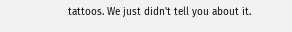tattoos. We just didn't tell you about it.